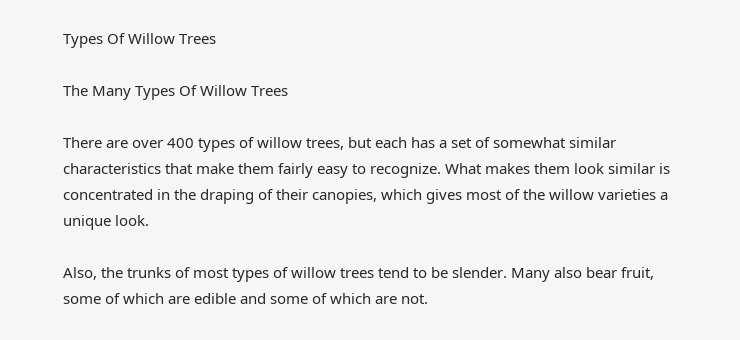Types Of Willow Trees

The Many Types Of Willow Trees

There are over 400 types of willow trees, but each has a set of somewhat similar characteristics that make them fairly easy to recognize. What makes them look similar is concentrated in the draping of their canopies, which gives most of the willow varieties a unique look.

Also, the trunks of most types of willow trees tend to be slender. Many also bear fruit, some of which are edible and some of which are not.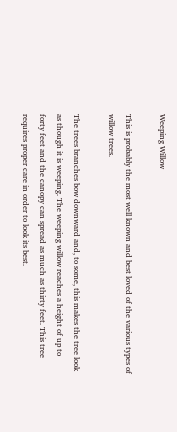Weeping Willow

This is probably the most well known and best loved of the various types of willow trees.

The trees branches bow downward and, to some, this makes the tree look as though it is weeping. The weeping willow reaches a height of up to forty feet and the canopy can spread as much as thirty feet. This tree requires proper care in order to look its best.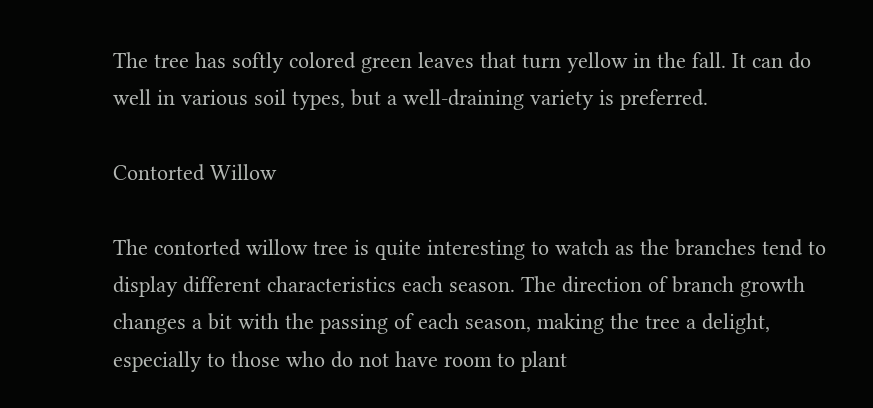The tree has softly colored green leaves that turn yellow in the fall. It can do well in various soil types, but a well-draining variety is preferred.

Contorted Willow

The contorted willow tree is quite interesting to watch as the branches tend to display different characteristics each season. The direction of branch growth changes a bit with the passing of each season, making the tree a delight, especially to those who do not have room to plant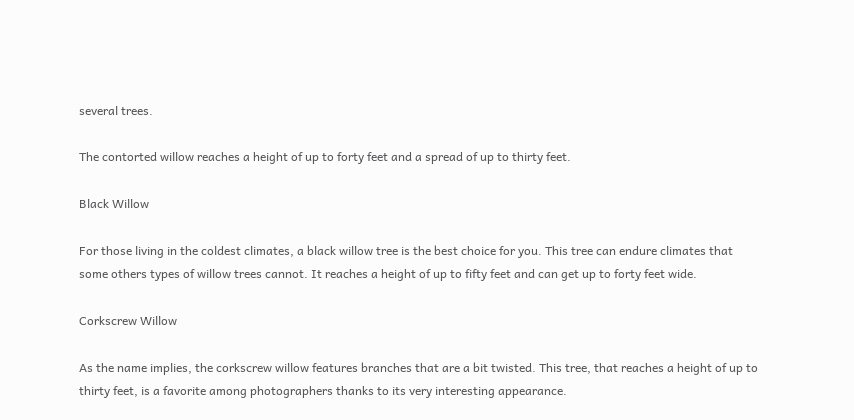several trees.

The contorted willow reaches a height of up to forty feet and a spread of up to thirty feet.

Black Willow

For those living in the coldest climates, a black willow tree is the best choice for you. This tree can endure climates that some others types of willow trees cannot. It reaches a height of up to fifty feet and can get up to forty feet wide.

Corkscrew Willow

As the name implies, the corkscrew willow features branches that are a bit twisted. This tree, that reaches a height of up to thirty feet, is a favorite among photographers thanks to its very interesting appearance.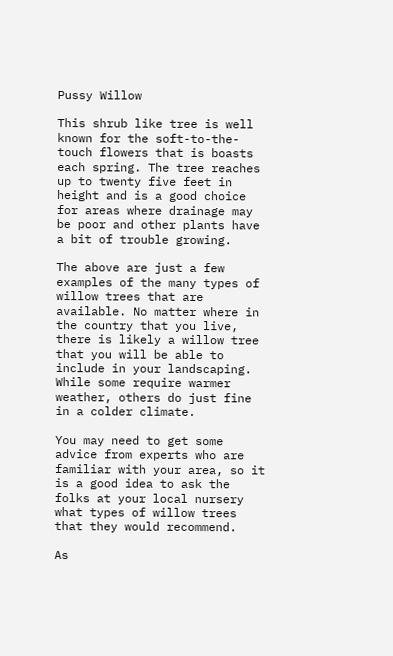Pussy Willow

This shrub like tree is well known for the soft-to-the-touch flowers that is boasts each spring. The tree reaches up to twenty five feet in height and is a good choice for areas where drainage may be poor and other plants have a bit of trouble growing.

The above are just a few examples of the many types of willow trees that are available. No matter where in the country that you live, there is likely a willow tree that you will be able to include in your landscaping. While some require warmer weather, others do just fine in a colder climate.

You may need to get some advice from experts who are familiar with your area, so it is a good idea to ask the folks at your local nursery what types of willow trees that they would recommend.

As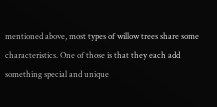mentioned above, most types of willow trees share some characteristics. One of those is that they each add something special and unique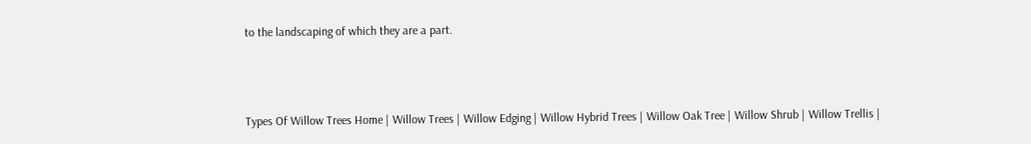to the landscaping of which they are a part.



Types Of Willow Trees Home | Willow Trees | Willow Edging | Willow Hybrid Trees | Willow Oak Tree | Willow Shrub | Willow Trellis |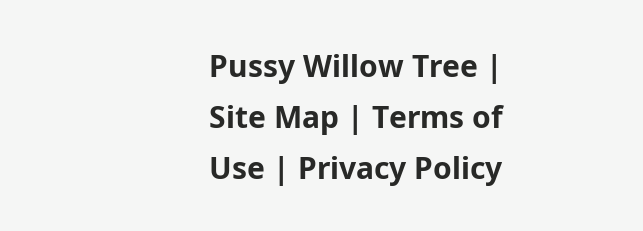Pussy Willow Tree | Site Map | Terms of Use | Privacy Policy